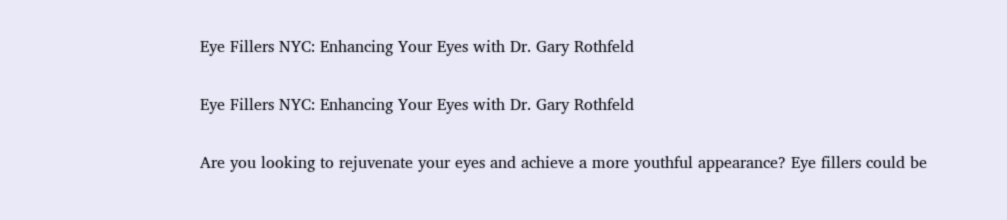Eye Fillers NYC: Enhancing Your Eyes with Dr. Gary Rothfeld

Eye Fillers NYC: Enhancing Your Eyes with Dr. Gary Rothfeld

Are you looking to rejuvenate your eyes and achieve a more youthful appearance? Eye fillers could be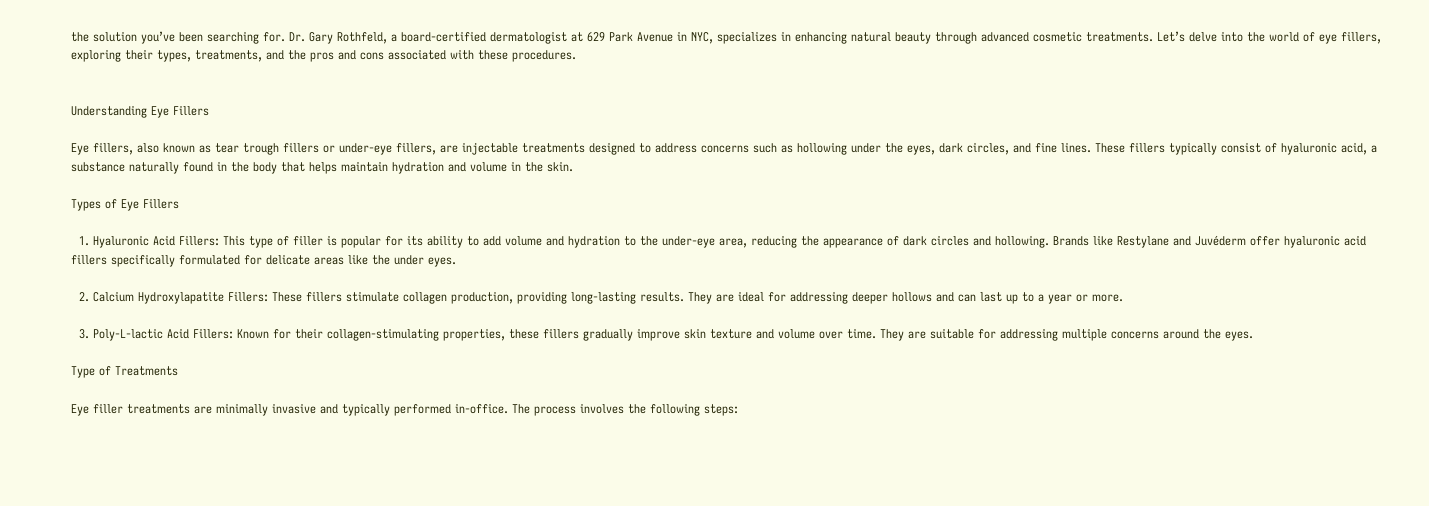the solution you’ve been searching for. Dr. Gary Rothfeld, a board-certified dermatologist at 629 Park Avenue in NYC, specializes in enhancing natural beauty through advanced cosmetic treatments. Let’s delve into the world of eye fillers, exploring their types, treatments, and the pros and cons associated with these procedures.


Understanding Eye Fillers

Eye fillers, also known as tear trough fillers or under-eye fillers, are injectable treatments designed to address concerns such as hollowing under the eyes, dark circles, and fine lines. These fillers typically consist of hyaluronic acid, a substance naturally found in the body that helps maintain hydration and volume in the skin.

Types of Eye Fillers

  1. Hyaluronic Acid Fillers: This type of filler is popular for its ability to add volume and hydration to the under-eye area, reducing the appearance of dark circles and hollowing. Brands like Restylane and Juvéderm offer hyaluronic acid fillers specifically formulated for delicate areas like the under eyes.

  2. Calcium Hydroxylapatite Fillers: These fillers stimulate collagen production, providing long-lasting results. They are ideal for addressing deeper hollows and can last up to a year or more.

  3. Poly-L-lactic Acid Fillers: Known for their collagen-stimulating properties, these fillers gradually improve skin texture and volume over time. They are suitable for addressing multiple concerns around the eyes.

Type of Treatments

Eye filler treatments are minimally invasive and typically performed in-office. The process involves the following steps: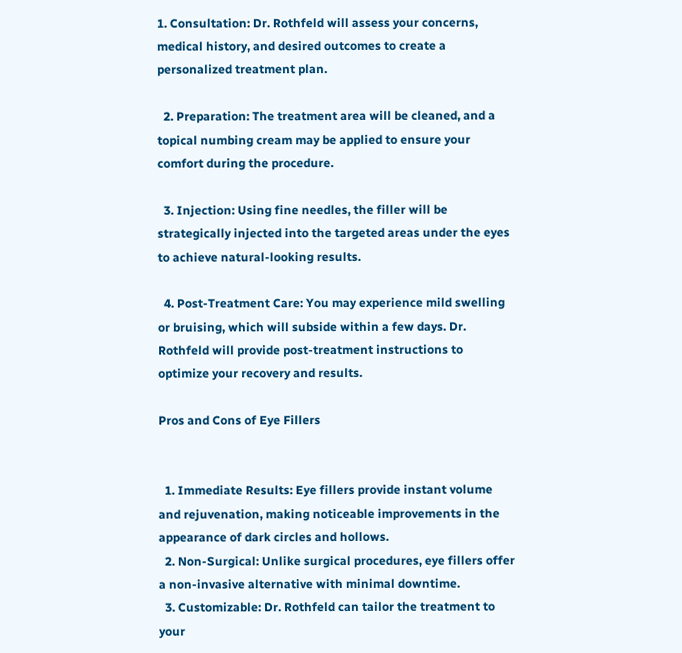1. Consultation: Dr. Rothfeld will assess your concerns, medical history, and desired outcomes to create a personalized treatment plan.

  2. Preparation: The treatment area will be cleaned, and a topical numbing cream may be applied to ensure your comfort during the procedure.

  3. Injection: Using fine needles, the filler will be strategically injected into the targeted areas under the eyes to achieve natural-looking results.

  4. Post-Treatment Care: You may experience mild swelling or bruising, which will subside within a few days. Dr. Rothfeld will provide post-treatment instructions to optimize your recovery and results.

Pros and Cons of Eye Fillers


  1. Immediate Results: Eye fillers provide instant volume and rejuvenation, making noticeable improvements in the appearance of dark circles and hollows.
  2. Non-Surgical: Unlike surgical procedures, eye fillers offer a non-invasive alternative with minimal downtime.
  3. Customizable: Dr. Rothfeld can tailor the treatment to your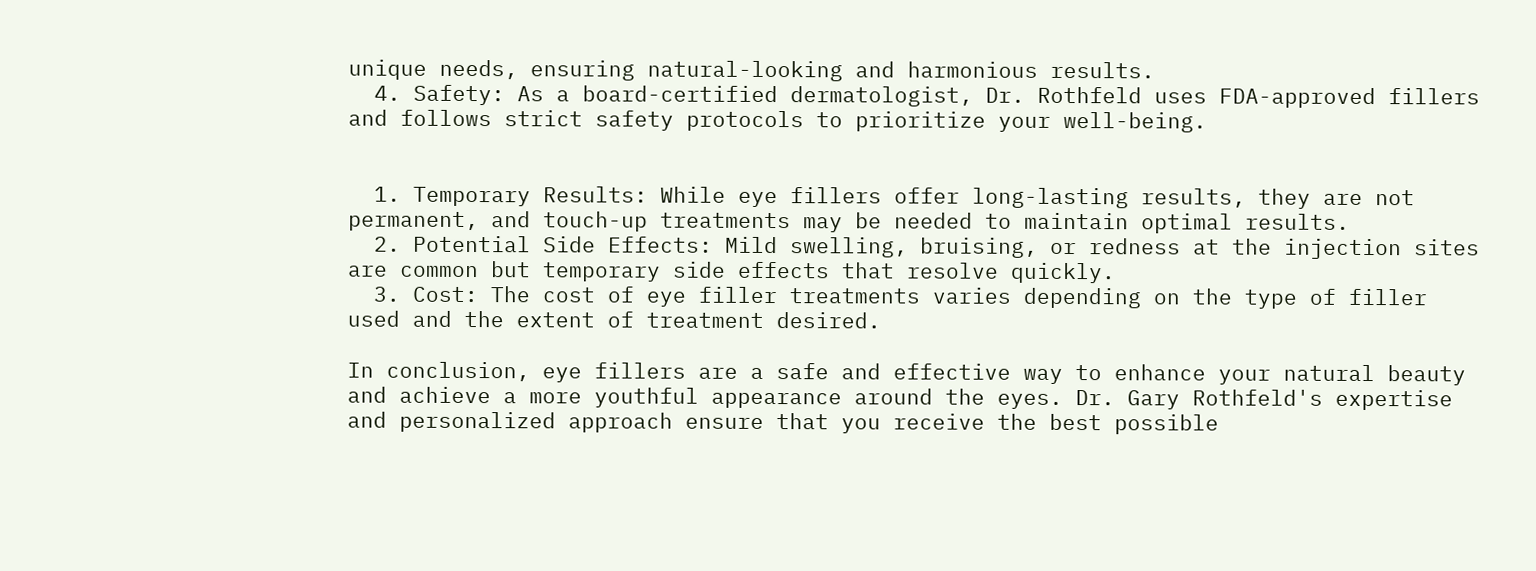unique needs, ensuring natural-looking and harmonious results.
  4. Safety: As a board-certified dermatologist, Dr. Rothfeld uses FDA-approved fillers and follows strict safety protocols to prioritize your well-being.


  1. Temporary Results: While eye fillers offer long-lasting results, they are not permanent, and touch-up treatments may be needed to maintain optimal results.
  2. Potential Side Effects: Mild swelling, bruising, or redness at the injection sites are common but temporary side effects that resolve quickly.
  3. Cost: The cost of eye filler treatments varies depending on the type of filler used and the extent of treatment desired.

In conclusion, eye fillers are a safe and effective way to enhance your natural beauty and achieve a more youthful appearance around the eyes. Dr. Gary Rothfeld's expertise and personalized approach ensure that you receive the best possible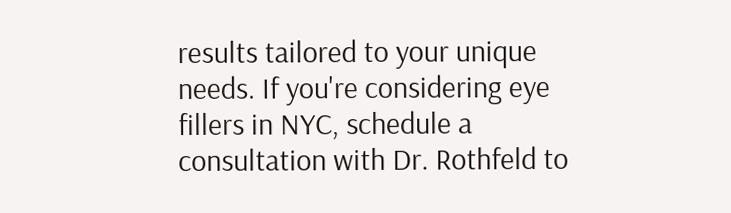results tailored to your unique needs. If you're considering eye fillers in NYC, schedule a consultation with Dr. Rothfeld to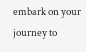embark on your journey to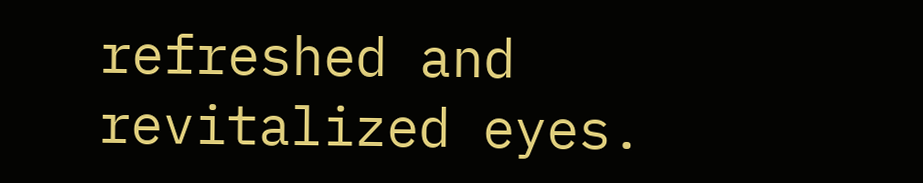refreshed and revitalized eyes.